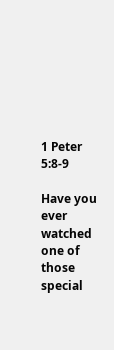1 Peter 5:8-9

Have you ever watched one of those special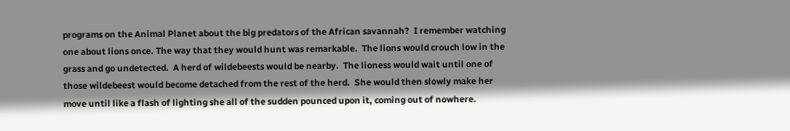programs on the Animal Planet about the big predators of the African savannah?  I remember watching one about lions once. The way that they would hunt was remarkable.  The lions would crouch low in the grass and go undetected.  A herd of wildebeests would be nearby.  The lioness would wait until one of those wildebeest would become detached from the rest of the herd.  She would then slowly make her move until like a flash of lighting she all of the sudden pounced upon it, coming out of nowhere.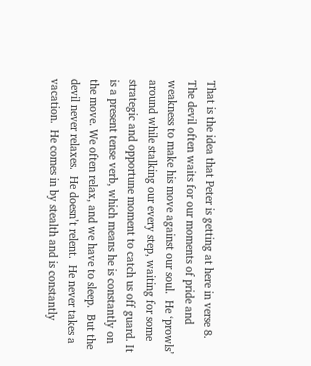That is the idea that Peter is getting at here in verse 8.  The devil often waits for our moments of pride and weakness to make his move against our soul.  He ‘prowls’ around while stalking our every step, waiting for some strategic and opportune moment to catch us off guard. It is a present tense verb, which means he is constantly on the move. We often relax, and we have to sleep.  But the devil never relaxes.  He doesn’t relent.  He never takes a vacation.  He comes in by stealth and is constantly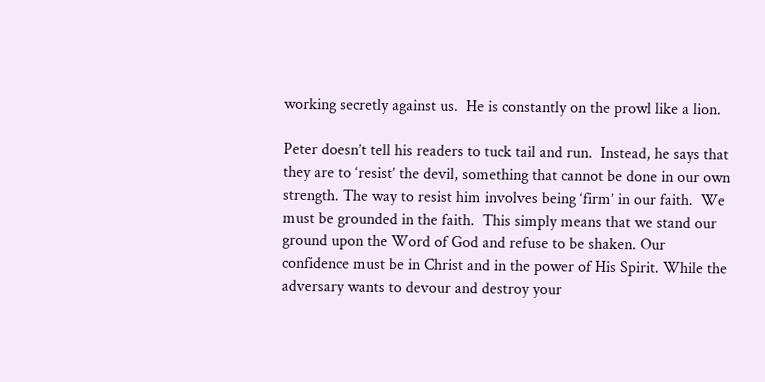working secretly against us.  He is constantly on the prowl like a lion.

Peter doesn’t tell his readers to tuck tail and run.  Instead, he says that they are to ‘resist’ the devil, something that cannot be done in our own strength. The way to resist him involves being ‘firm’ in our faith.  We must be grounded in the faith.  This simply means that we stand our ground upon the Word of God and refuse to be shaken. Our confidence must be in Christ and in the power of His Spirit. While the adversary wants to devour and destroy your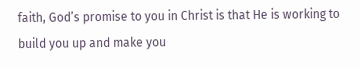faith, God’s promise to you in Christ is that He is working to build you up and make you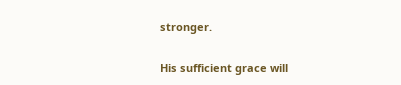stronger.

His sufficient grace will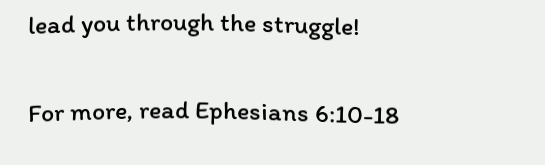lead you through the struggle!

For more, read Ephesians 6:10-18